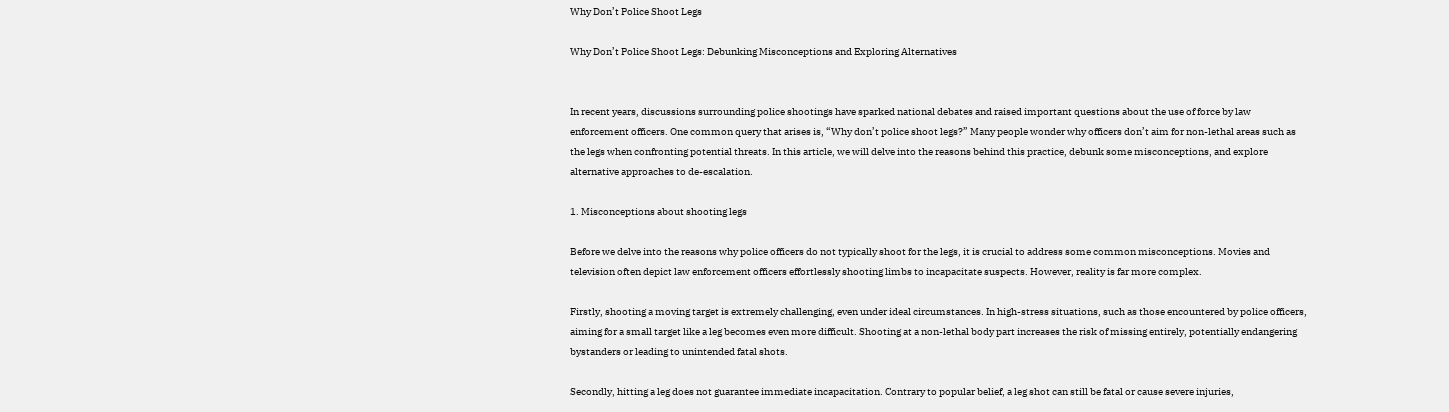Why Don’t Police Shoot Legs

Why Don’t Police Shoot Legs: Debunking Misconceptions and Exploring Alternatives


In recent years, discussions surrounding police shootings have sparked national debates and raised important questions about the use of force by law enforcement officers. One common query that arises is, “Why don’t police shoot legs?” Many people wonder why officers don’t aim for non-lethal areas such as the legs when confronting potential threats. In this article, we will delve into the reasons behind this practice, debunk some misconceptions, and explore alternative approaches to de-escalation.

1. Misconceptions about shooting legs

Before we delve into the reasons why police officers do not typically shoot for the legs, it is crucial to address some common misconceptions. Movies and television often depict law enforcement officers effortlessly shooting limbs to incapacitate suspects. However, reality is far more complex.

Firstly, shooting a moving target is extremely challenging, even under ideal circumstances. In high-stress situations, such as those encountered by police officers, aiming for a small target like a leg becomes even more difficult. Shooting at a non-lethal body part increases the risk of missing entirely, potentially endangering bystanders or leading to unintended fatal shots.

Secondly, hitting a leg does not guarantee immediate incapacitation. Contrary to popular belief, a leg shot can still be fatal or cause severe injuries,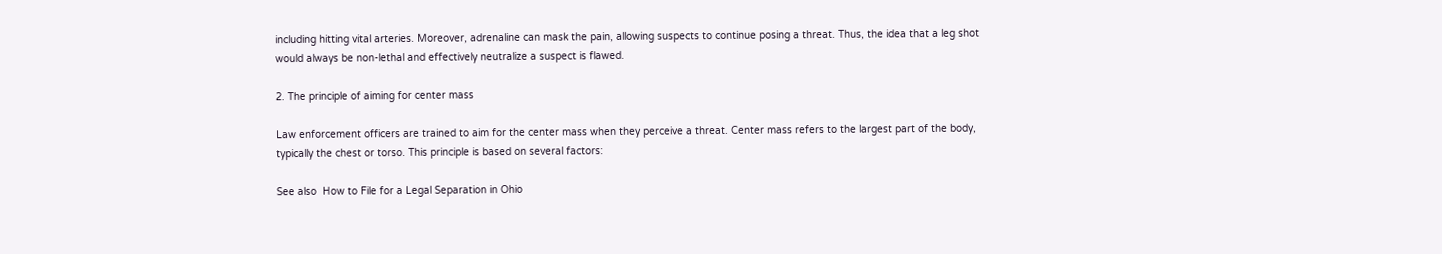including hitting vital arteries. Moreover, adrenaline can mask the pain, allowing suspects to continue posing a threat. Thus, the idea that a leg shot would always be non-lethal and effectively neutralize a suspect is flawed.

2. The principle of aiming for center mass

Law enforcement officers are trained to aim for the center mass when they perceive a threat. Center mass refers to the largest part of the body, typically the chest or torso. This principle is based on several factors:

See also  How to File for a Legal Separation in Ohio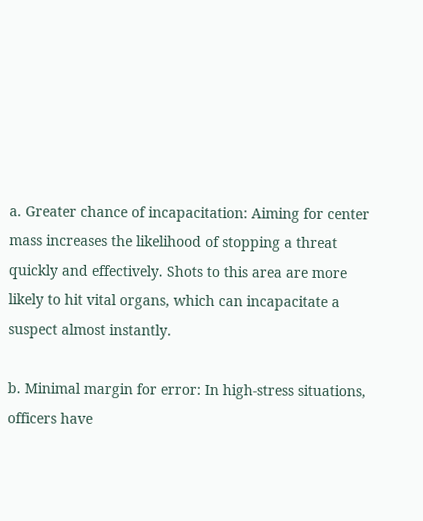a. Greater chance of incapacitation: Aiming for center mass increases the likelihood of stopping a threat quickly and effectively. Shots to this area are more likely to hit vital organs, which can incapacitate a suspect almost instantly.

b. Minimal margin for error: In high-stress situations, officers have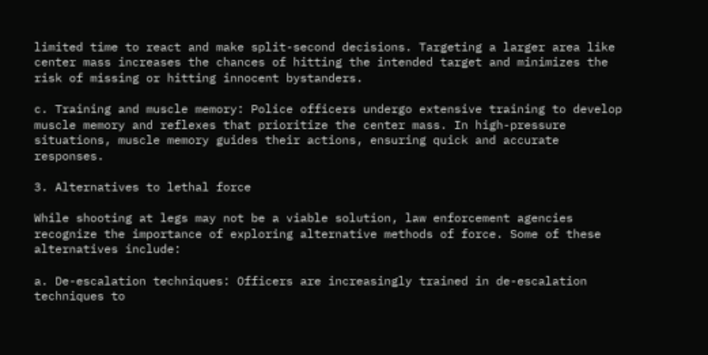limited time to react and make split-second decisions. Targeting a larger area like center mass increases the chances of hitting the intended target and minimizes the risk of missing or hitting innocent bystanders.

c. Training and muscle memory: Police officers undergo extensive training to develop muscle memory and reflexes that prioritize the center mass. In high-pressure situations, muscle memory guides their actions, ensuring quick and accurate responses.

3. Alternatives to lethal force

While shooting at legs may not be a viable solution, law enforcement agencies recognize the importance of exploring alternative methods of force. Some of these alternatives include:

a. De-escalation techniques: Officers are increasingly trained in de-escalation techniques to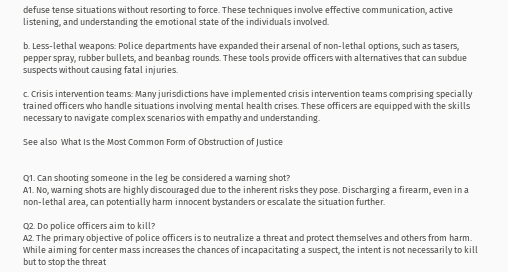defuse tense situations without resorting to force. These techniques involve effective communication, active listening, and understanding the emotional state of the individuals involved.

b. Less-lethal weapons: Police departments have expanded their arsenal of non-lethal options, such as tasers, pepper spray, rubber bullets, and beanbag rounds. These tools provide officers with alternatives that can subdue suspects without causing fatal injuries.

c. Crisis intervention teams: Many jurisdictions have implemented crisis intervention teams comprising specially trained officers who handle situations involving mental health crises. These officers are equipped with the skills necessary to navigate complex scenarios with empathy and understanding.

See also  What Is the Most Common Form of Obstruction of Justice


Q1. Can shooting someone in the leg be considered a warning shot?
A1. No, warning shots are highly discouraged due to the inherent risks they pose. Discharging a firearm, even in a non-lethal area, can potentially harm innocent bystanders or escalate the situation further.

Q2. Do police officers aim to kill?
A2. The primary objective of police officers is to neutralize a threat and protect themselves and others from harm. While aiming for center mass increases the chances of incapacitating a suspect, the intent is not necessarily to kill but to stop the threat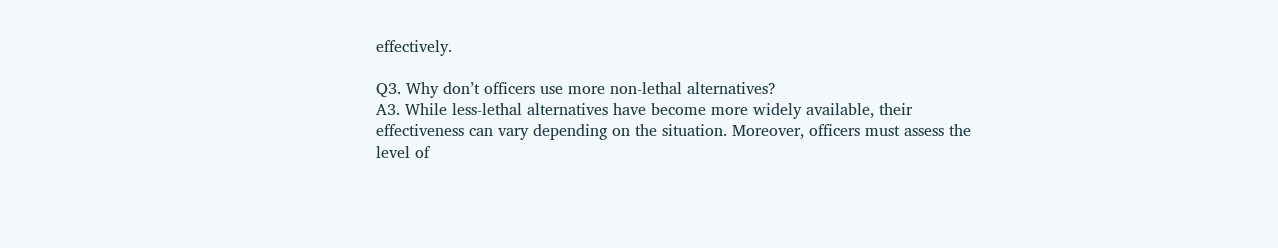effectively.

Q3. Why don’t officers use more non-lethal alternatives?
A3. While less-lethal alternatives have become more widely available, their effectiveness can vary depending on the situation. Moreover, officers must assess the level of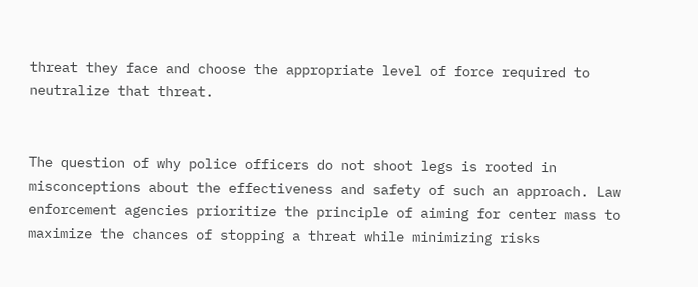threat they face and choose the appropriate level of force required to neutralize that threat.


The question of why police officers do not shoot legs is rooted in misconceptions about the effectiveness and safety of such an approach. Law enforcement agencies prioritize the principle of aiming for center mass to maximize the chances of stopping a threat while minimizing risks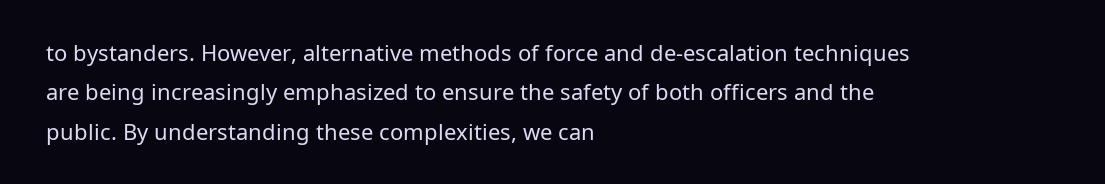to bystanders. However, alternative methods of force and de-escalation techniques are being increasingly emphasized to ensure the safety of both officers and the public. By understanding these complexities, we can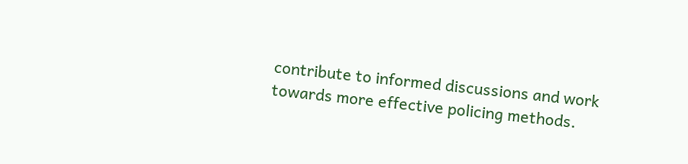contribute to informed discussions and work towards more effective policing methods.